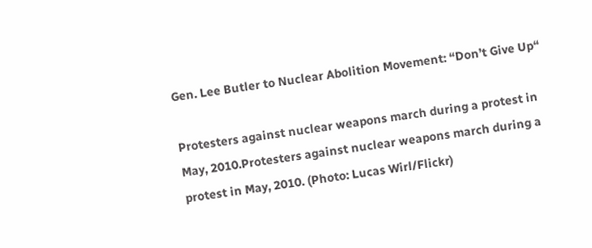Gen. Lee Butler to Nuclear Abolition Movement: “Don’t Give Up“

Protesters against nuclear weapons march during a protest in May, 2010.Protesters against nuclear weapons march during a protest in May, 2010. (Photo: Lucas Wirl/Flickr)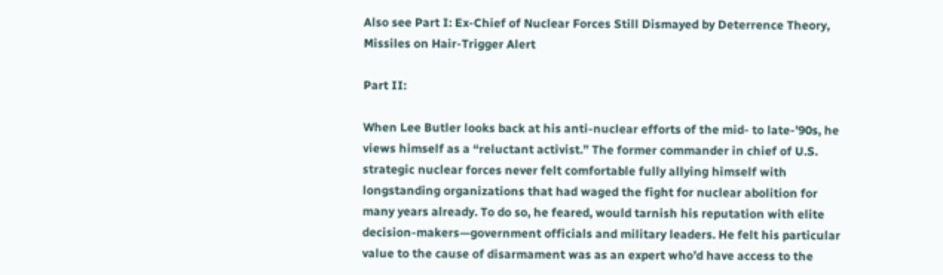Also see Part I: Ex-Chief of Nuclear Forces Still Dismayed by Deterrence Theory, Missiles on Hair-Trigger Alert

Part II:

When Lee Butler looks back at his anti-nuclear efforts of the mid- to late-’90s, he views himself as a “reluctant activist.” The former commander in chief of U.S. strategic nuclear forces never felt comfortable fully allying himself with longstanding organizations that had waged the fight for nuclear abolition for many years already. To do so, he feared, would tarnish his reputation with elite decision-makers—government officials and military leaders. He felt his particular value to the cause of disarmament was as an expert who’d have access to the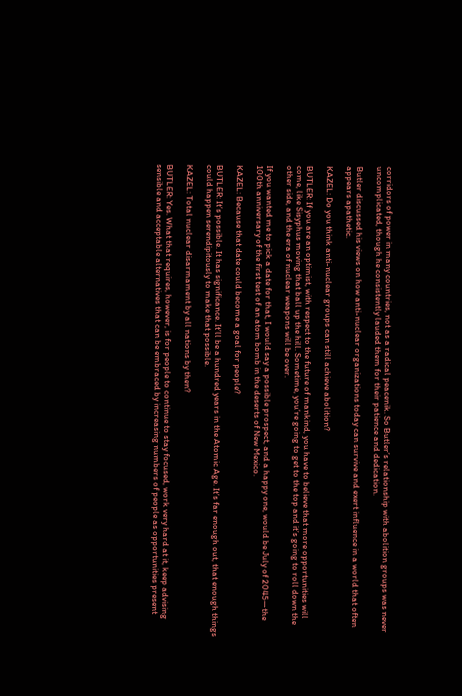corridors of power in many countries, not as a radical peacenik. So Butler’s relationship with abolition groups was never uncomplicated, though he consistently lauded them for their patience and dedication.

Butler discussed his views on how anti-nuclear organizations today can survive and exert influence in a world that often appears apathetic.

KAZEL: Do you think anti-nuclear groups can still achieve abolition?

BUTLER: If you are an optimist, with respect to the future of mankind, you have to believe that more opportunities will come, like Sisyphus moving that ball up the hill. Sometime, you’re going to get to the top and it’s going to roll down the other side, and the era of nuclear weapons will be over.

If you wanted me to pick a date for that, I would say a possible prospect, and a happy one, would be July of 2045—the 100th anniversary of the first test of an atom bomb in the deserts of New Mexico.

KAZEL: Because that date could become a goal for people?

BUTLER: It’s possible. It has significance. It’ll be a hundred years in the Atomic Age. It’s far enough out, that enough things could happen serendipitously to make that possible.

KAZEL: Total nuclear disarmament by all nations by then?

BUTLER: Yes. What that requires, however, is for people to continue to stay focused, work very hard at it, keep advising sensible and acceptable alternatives that can be embraced by increasing numbers of people as opportunities present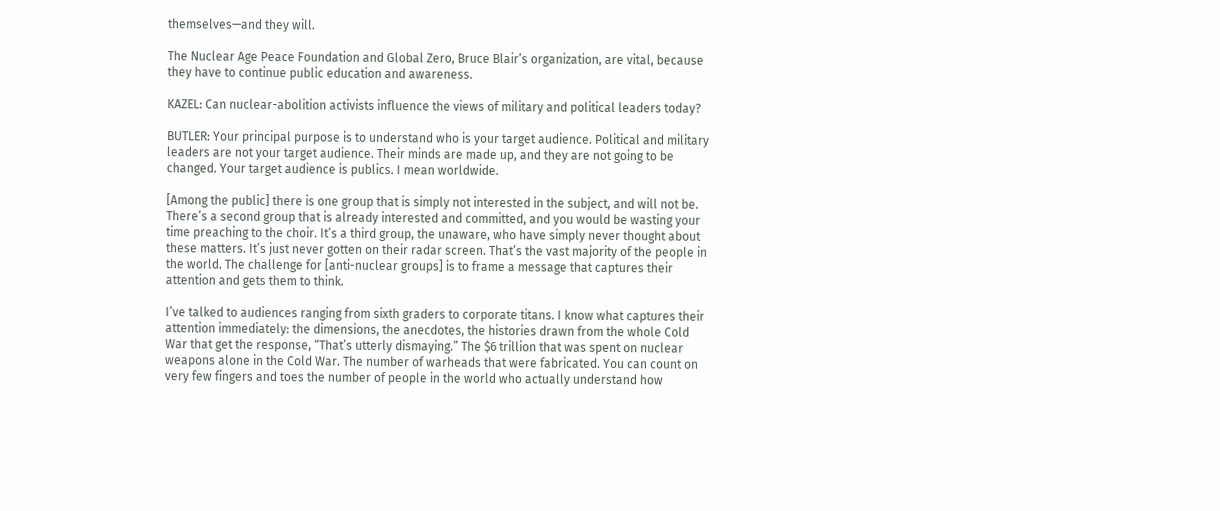themselves—and they will.

The Nuclear Age Peace Foundation and Global Zero, Bruce Blair’s organization, are vital, because they have to continue public education and awareness.

KAZEL: Can nuclear-abolition activists influence the views of military and political leaders today?

BUTLER: Your principal purpose is to understand who is your target audience. Political and military leaders are not your target audience. Their minds are made up, and they are not going to be changed. Your target audience is publics. I mean worldwide.

[Among the public] there is one group that is simply not interested in the subject, and will not be. There’s a second group that is already interested and committed, and you would be wasting your time preaching to the choir. It’s a third group, the unaware, who have simply never thought about these matters. It’s just never gotten on their radar screen. That’s the vast majority of the people in the world. The challenge for [anti-nuclear groups] is to frame a message that captures their attention and gets them to think.

I’ve talked to audiences ranging from sixth graders to corporate titans. I know what captures their attention immediately: the dimensions, the anecdotes, the histories drawn from the whole Cold War that get the response, “That’s utterly dismaying.” The $6 trillion that was spent on nuclear weapons alone in the Cold War. The number of warheads that were fabricated. You can count on very few fingers and toes the number of people in the world who actually understand how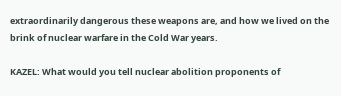extraordinarily dangerous these weapons are, and how we lived on the brink of nuclear warfare in the Cold War years.

KAZEL: What would you tell nuclear abolition proponents of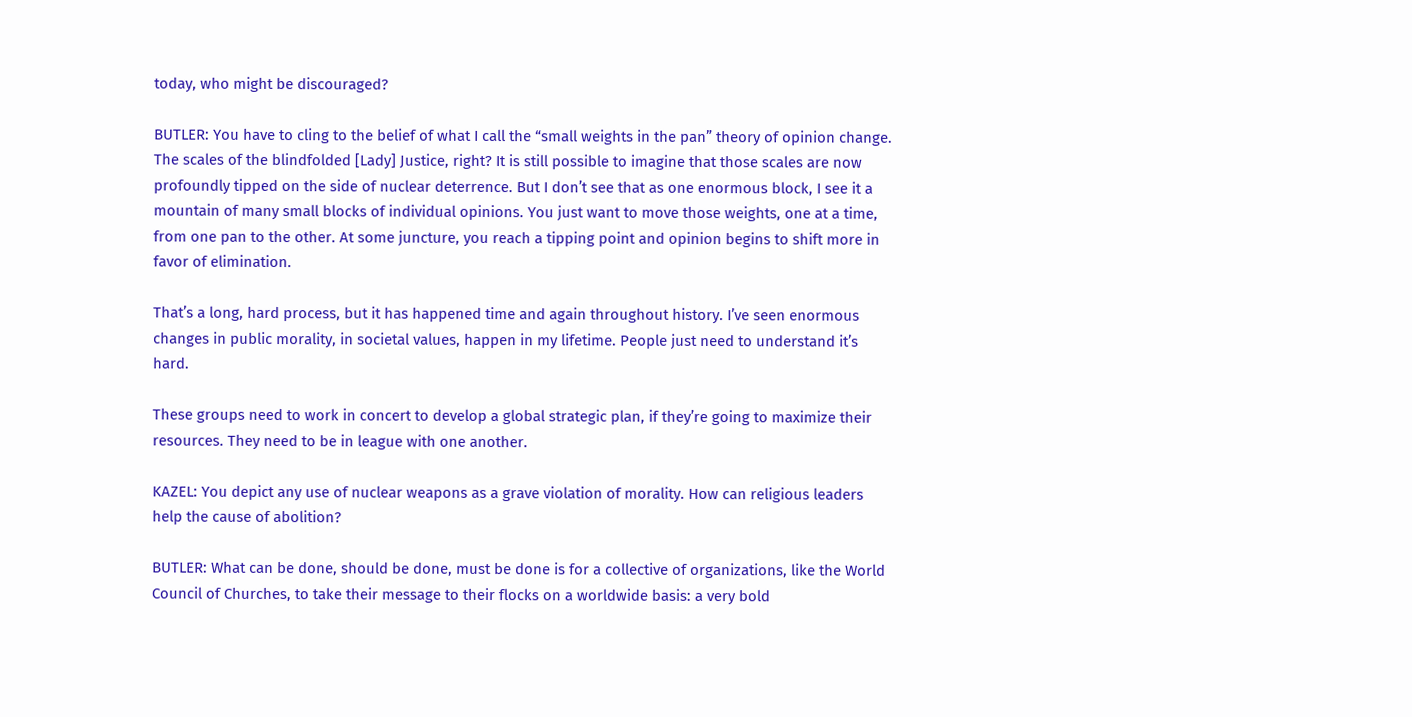today, who might be discouraged?

BUTLER: You have to cling to the belief of what I call the “small weights in the pan” theory of opinion change. The scales of the blindfolded [Lady] Justice, right? It is still possible to imagine that those scales are now profoundly tipped on the side of nuclear deterrence. But I don’t see that as one enormous block, I see it a mountain of many small blocks of individual opinions. You just want to move those weights, one at a time, from one pan to the other. At some juncture, you reach a tipping point and opinion begins to shift more in favor of elimination.

That’s a long, hard process, but it has happened time and again throughout history. I’ve seen enormous changes in public morality, in societal values, happen in my lifetime. People just need to understand it’s hard.

These groups need to work in concert to develop a global strategic plan, if they’re going to maximize their resources. They need to be in league with one another.

KAZEL: You depict any use of nuclear weapons as a grave violation of morality. How can religious leaders help the cause of abolition?

BUTLER: What can be done, should be done, must be done is for a collective of organizations, like the World Council of Churches, to take their message to their flocks on a worldwide basis: a very bold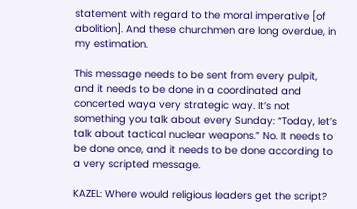statement with regard to the moral imperative [of abolition]. And these churchmen are long overdue, in my estimation.

This message needs to be sent from every pulpit, and it needs to be done in a coordinated and concerted waya very strategic way. It’s not something you talk about every Sunday: “Today, let’s talk about tactical nuclear weapons.” No. It needs to be done once, and it needs to be done according to a very scripted message.

KAZEL: Where would religious leaders get the script?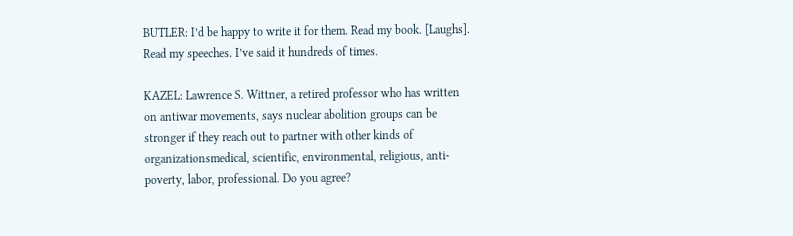BUTLER: I’d be happy to write it for them. Read my book. [Laughs]. Read my speeches. I’ve said it hundreds of times.

KAZEL: Lawrence S. Wittner, a retired professor who has written on antiwar movements, says nuclear abolition groups can be stronger if they reach out to partner with other kinds of organizationsmedical, scientific, environmental, religious, anti-poverty, labor, professional. Do you agree?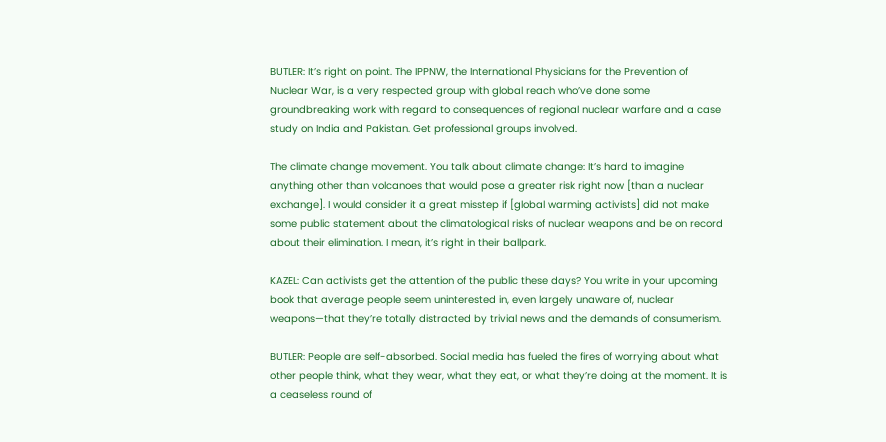BUTLER: It’s right on point. The IPPNW, the International Physicians for the Prevention of Nuclear War, is a very respected group with global reach who’ve done some groundbreaking work with regard to consequences of regional nuclear warfare and a case study on India and Pakistan. Get professional groups involved.

The climate change movement. You talk about climate change: It’s hard to imagine anything other than volcanoes that would pose a greater risk right now [than a nuclear exchange]. I would consider it a great misstep if [global warming activists] did not make some public statement about the climatological risks of nuclear weapons and be on record about their elimination. I mean, it’s right in their ballpark.

KAZEL: Can activists get the attention of the public these days? You write in your upcoming book that average people seem uninterested in, even largely unaware of, nuclear weapons—that they’re totally distracted by trivial news and the demands of consumerism.

BUTLER: People are self-absorbed. Social media has fueled the fires of worrying about what other people think, what they wear, what they eat, or what they’re doing at the moment. It is a ceaseless round of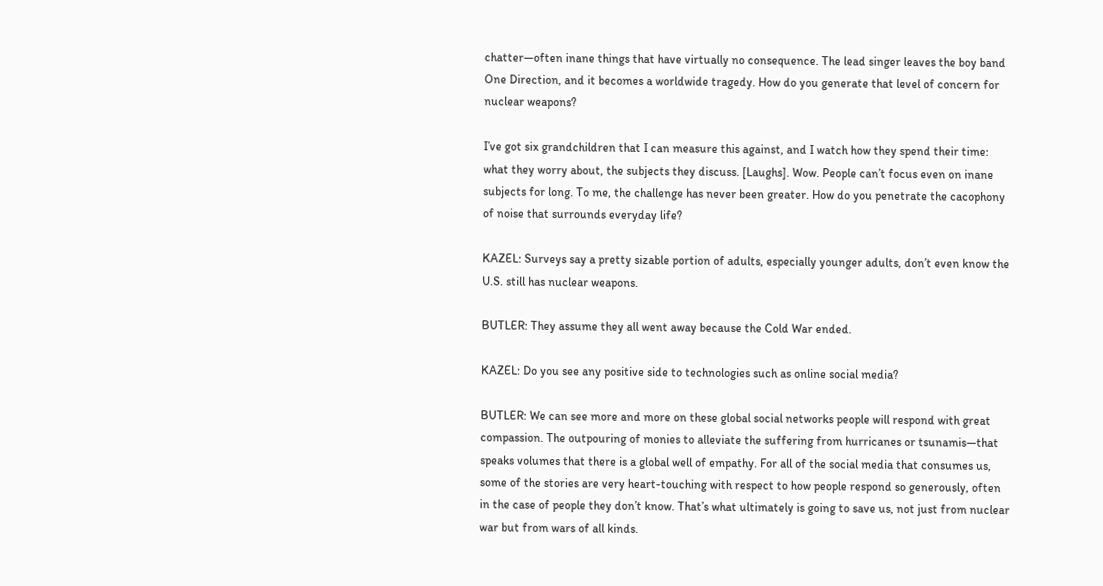chatter—often inane things that have virtually no consequence. The lead singer leaves the boy band One Direction, and it becomes a worldwide tragedy. How do you generate that level of concern for nuclear weapons?

I’ve got six grandchildren that I can measure this against, and I watch how they spend their time: what they worry about, the subjects they discuss. [Laughs]. Wow. People can’t focus even on inane subjects for long. To me, the challenge has never been greater. How do you penetrate the cacophony of noise that surrounds everyday life?

KAZEL: Surveys say a pretty sizable portion of adults, especially younger adults, don’t even know the U.S. still has nuclear weapons.

BUTLER: They assume they all went away because the Cold War ended.

KAZEL: Do you see any positive side to technologies such as online social media?

BUTLER: We can see more and more on these global social networks people will respond with great compassion. The outpouring of monies to alleviate the suffering from hurricanes or tsunamis—that speaks volumes that there is a global well of empathy. For all of the social media that consumes us, some of the stories are very heart-touching with respect to how people respond so generously, often in the case of people they don’t know. That’s what ultimately is going to save us, not just from nuclear war but from wars of all kinds.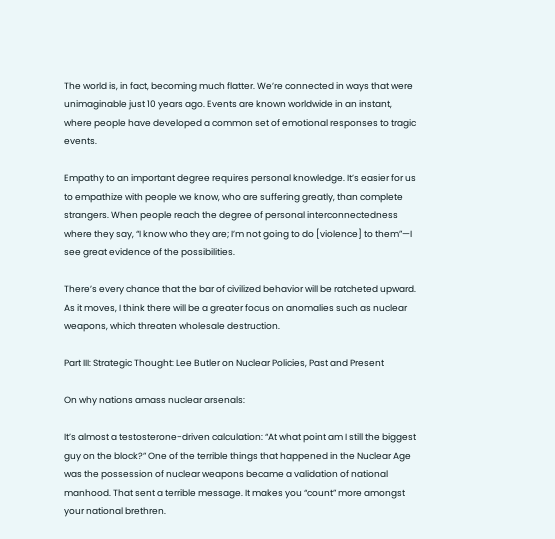The world is, in fact, becoming much flatter. We’re connected in ways that were unimaginable just 10 years ago. Events are known worldwide in an instant, where people have developed a common set of emotional responses to tragic events.

Empathy to an important degree requires personal knowledge. It’s easier for us to empathize with people we know, who are suffering greatly, than complete strangers. When people reach the degree of personal interconnectedness where they say, “I know who they are; I’m not going to do [violence] to them”—I see great evidence of the possibilities.

There’s every chance that the bar of civilized behavior will be ratcheted upward. As it moves, I think there will be a greater focus on anomalies such as nuclear weapons, which threaten wholesale destruction.

Part III: Strategic Thought: Lee Butler on Nuclear Policies, Past and Present

On why nations amass nuclear arsenals:

It’s almost a testosterone-driven calculation: “At what point am I still the biggest guy on the block?” One of the terrible things that happened in the Nuclear Age was the possession of nuclear weapons became a validation of national manhood. That sent a terrible message. It makes you “count” more amongst your national brethren.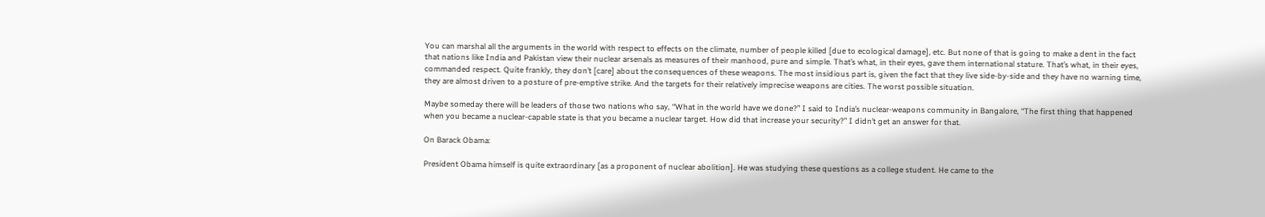You can marshal all the arguments in the world with respect to effects on the climate, number of people killed [due to ecological damage], etc. But none of that is going to make a dent in the fact that nations like India and Pakistan view their nuclear arsenals as measures of their manhood, pure and simple. That’s what, in their eyes, gave them international stature. That’s what, in their eyes, commanded respect. Quite frankly, they don’t [care] about the consequences of these weapons. The most insidious part is, given the fact that they live side-by-side and they have no warning time, they are almost driven to a posture of pre-emptive strike. And the targets for their relatively imprecise weapons are cities. The worst possible situation.

Maybe someday there will be leaders of those two nations who say, “What in the world have we done?” I said to India’s nuclear-weapons community in Bangalore, “The first thing that happened when you became a nuclear-capable state is that you became a nuclear target. How did that increase your security?” I didn’t get an answer for that.

On Barack Obama:

President Obama himself is quite extraordinary [as a proponent of nuclear abolition]. He was studying these questions as a college student. He came to the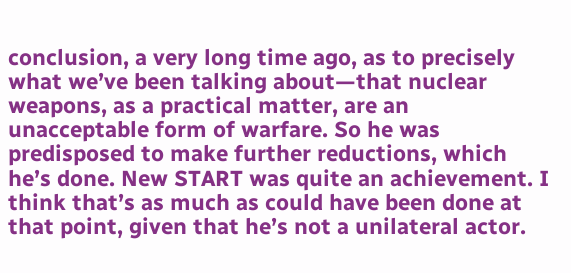conclusion, a very long time ago, as to precisely what we’ve been talking about—that nuclear weapons, as a practical matter, are an unacceptable form of warfare. So he was predisposed to make further reductions, which he’s done. New START was quite an achievement. I think that’s as much as could have been done at that point, given that he’s not a unilateral actor.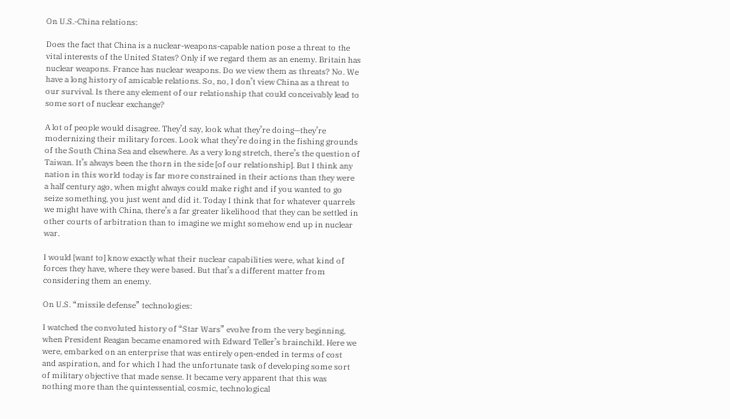On U.S.-China relations:

Does the fact that China is a nuclear-weapons-capable nation pose a threat to the vital interests of the United States? Only if we regard them as an enemy. Britain has nuclear weapons. France has nuclear weapons. Do we view them as threats? No. We have a long history of amicable relations. So, no, I don’t view China as a threat to our survival. Is there any element of our relationship that could conceivably lead to some sort of nuclear exchange?

A lot of people would disagree. They’d say, look what they’re doing—they’re modernizing their military forces. Look what they’re doing in the fishing grounds of the South China Sea and elsewhere. As a very long stretch, there’s the question of Taiwan. It’s always been the thorn in the side [of our relationship]. But I think any nation in this world today is far more constrained in their actions than they were a half century ago, when might always could make right and if you wanted to go seize something, you just went and did it. Today I think that for whatever quarrels we might have with China, there’s a far greater likelihood that they can be settled in other courts of arbitration than to imagine we might somehow end up in nuclear war.

I would [want to] know exactly what their nuclear capabilities were, what kind of forces they have, where they were based. But that’s a different matter from considering them an enemy.

On U.S. “missile defense” technologies:

I watched the convoluted history of “Star Wars” evolve from the very beginning, when President Reagan became enamored with Edward Teller’s brainchild. Here we were, embarked on an enterprise that was entirely open-ended in terms of cost and aspiration, and for which I had the unfortunate task of developing some sort of military objective that made sense. It became very apparent that this was nothing more than the quintessential, cosmic, technological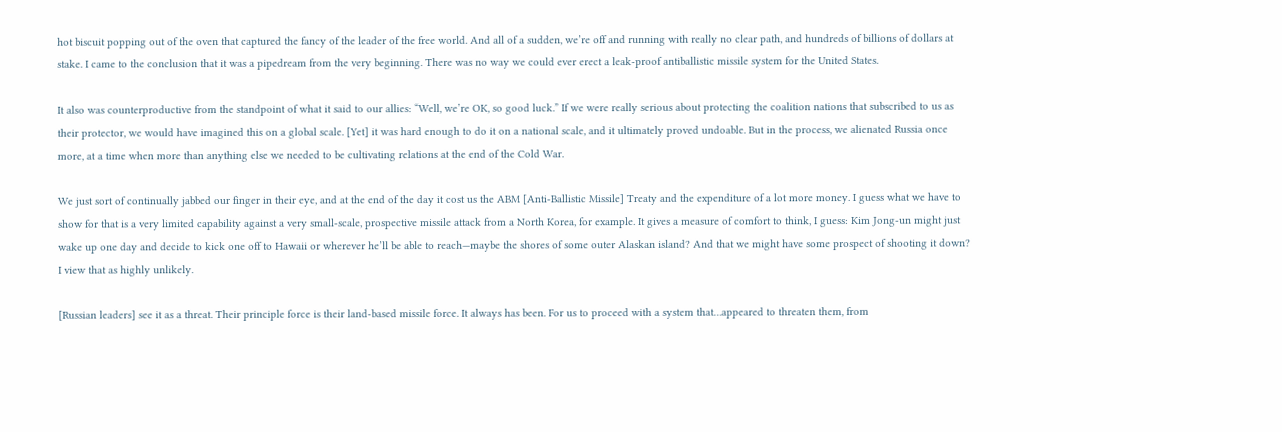hot biscuit popping out of the oven that captured the fancy of the leader of the free world. And all of a sudden, we’re off and running with really no clear path, and hundreds of billions of dollars at stake. I came to the conclusion that it was a pipedream from the very beginning. There was no way we could ever erect a leak-proof antiballistic missile system for the United States.

It also was counterproductive from the standpoint of what it said to our allies: “Well, we’re OK, so good luck.” If we were really serious about protecting the coalition nations that subscribed to us as their protector, we would have imagined this on a global scale. [Yet] it was hard enough to do it on a national scale, and it ultimately proved undoable. But in the process, we alienated Russia once more, at a time when more than anything else we needed to be cultivating relations at the end of the Cold War.

We just sort of continually jabbed our finger in their eye, and at the end of the day it cost us the ABM [Anti-Ballistic Missile] Treaty and the expenditure of a lot more money. I guess what we have to show for that is a very limited capability against a very small-scale, prospective missile attack from a North Korea, for example. It gives a measure of comfort to think, I guess: Kim Jong-un might just wake up one day and decide to kick one off to Hawaii or wherever he’ll be able to reach—maybe the shores of some outer Alaskan island? And that we might have some prospect of shooting it down? I view that as highly unlikely.

[Russian leaders] see it as a threat. Their principle force is their land-based missile force. It always has been. For us to proceed with a system that…appeared to threaten them, from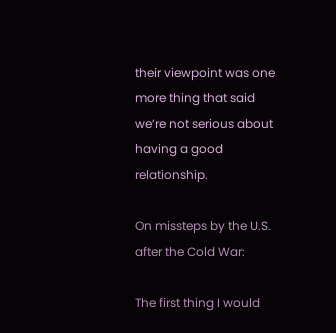their viewpoint was one more thing that said we’re not serious about having a good relationship.

On missteps by the U.S. after the Cold War:

The first thing I would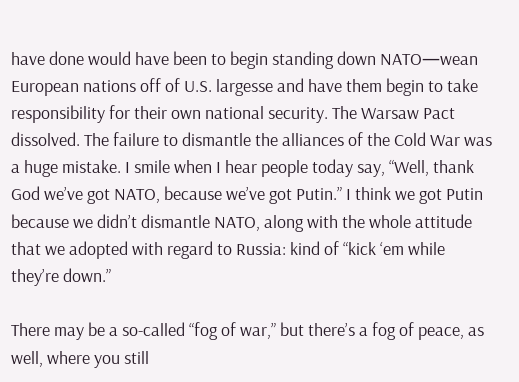have done would have been to begin standing down NATO—wean European nations off of U.S. largesse and have them begin to take responsibility for their own national security. The Warsaw Pact dissolved. The failure to dismantle the alliances of the Cold War was a huge mistake. I smile when I hear people today say, “Well, thank God we’ve got NATO, because we’ve got Putin.” I think we got Putin because we didn’t dismantle NATO, along with the whole attitude that we adopted with regard to Russia: kind of “kick ‘em while they’re down.”

There may be a so-called “fog of war,” but there’s a fog of peace, as well, where you still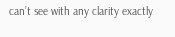can’t see with any clarity exactly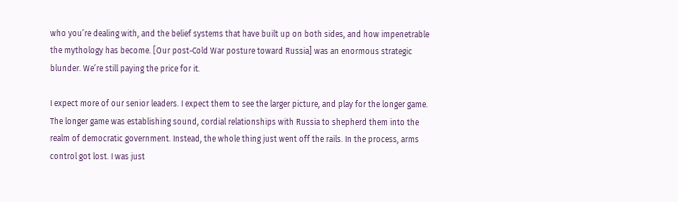who you’re dealing with, and the belief systems that have built up on both sides, and how impenetrable the mythology has become. [Our post-Cold War posture toward Russia] was an enormous strategic blunder. We’re still paying the price for it.

I expect more of our senior leaders. I expect them to see the larger picture, and play for the longer game. The longer game was establishing sound, cordial relationships with Russia to shepherd them into the realm of democratic government. Instead, the whole thing just went off the rails. In the process, arms control got lost. I was just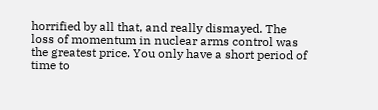horrified by all that, and really dismayed. The loss of momentum in nuclear arms control was the greatest price. You only have a short period of time to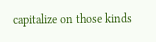capitalize on those kinds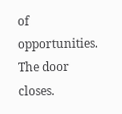of opportunities. The door closes.